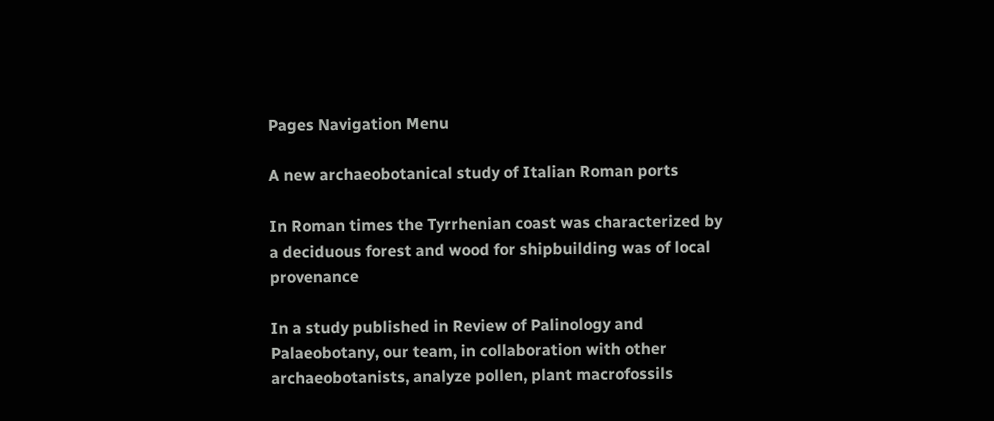Pages Navigation Menu

A new archaeobotanical study of Italian Roman ports

In Roman times the Tyrrhenian coast was characterized by a deciduous forest and wood for shipbuilding was of local provenance

In a study published in Review of Palinology and Palaeobotany, our team, in collaboration with other archaeobotanists, analyze pollen, plant macrofossils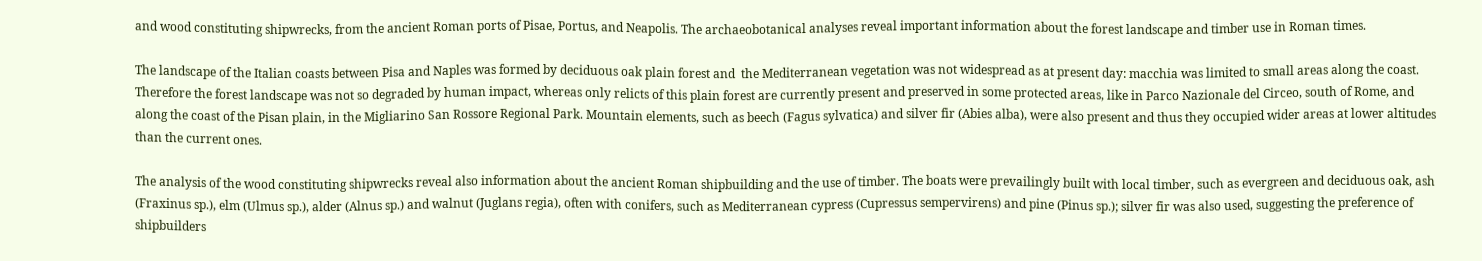and wood constituting shipwrecks, from the ancient Roman ports of Pisae, Portus, and Neapolis. The archaeobotanical analyses reveal important information about the forest landscape and timber use in Roman times.

The landscape of the Italian coasts between Pisa and Naples was formed by deciduous oak plain forest and  the Mediterranean vegetation was not widespread as at present day: macchia was limited to small areas along the coast. Therefore the forest landscape was not so degraded by human impact, whereas only relicts of this plain forest are currently present and preserved in some protected areas, like in Parco Nazionale del Circeo, south of Rome, and along the coast of the Pisan plain, in the Migliarino San Rossore Regional Park. Mountain elements, such as beech (Fagus sylvatica) and silver fir (Abies alba), were also present and thus they occupied wider areas at lower altitudes than the current ones.

The analysis of the wood constituting shipwrecks reveal also information about the ancient Roman shipbuilding and the use of timber. The boats were prevailingly built with local timber, such as evergreen and deciduous oak, ash (Fraxinus sp.), elm (Ulmus sp.), alder (Alnus sp.) and walnut (Juglans regia), often with conifers, such as Mediterranean cypress (Cupressus sempervirens) and pine (Pinus sp.); silver fir was also used, suggesting the preference of shipbuilders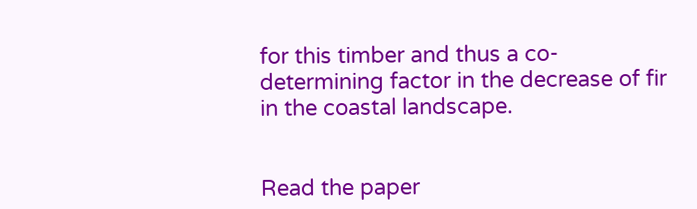for this timber and thus a co-determining factor in the decrease of fir in the coastal landscape.


Read the paper